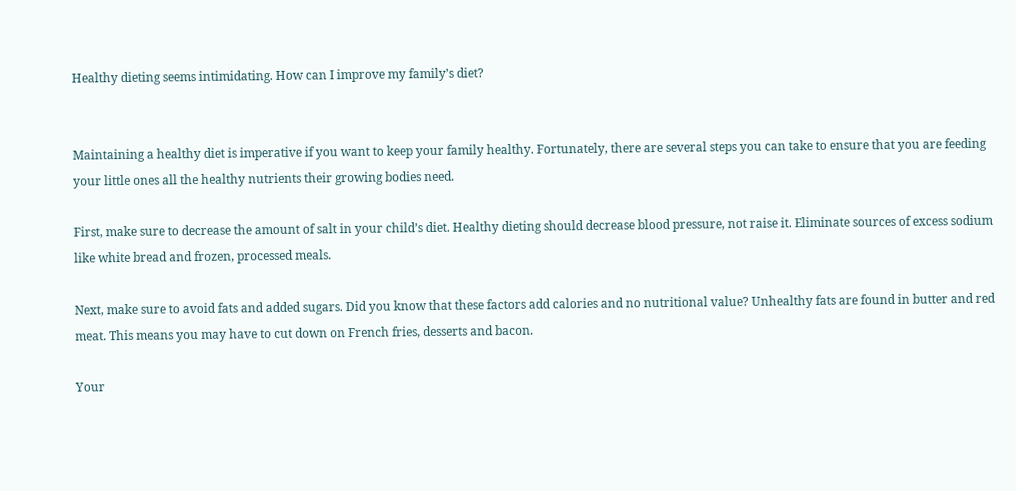Healthy dieting seems intimidating. How can I improve my family’s diet?


Maintaining a healthy diet is imperative if you want to keep your family healthy. Fortunately, there are several steps you can take to ensure that you are feeding your little ones all the healthy nutrients their growing bodies need.

First, make sure to decrease the amount of salt in your child’s diet. Healthy dieting should decrease blood pressure, not raise it. Eliminate sources of excess sodium like white bread and frozen, processed meals.

Next, make sure to avoid fats and added sugars. Did you know that these factors add calories and no nutritional value? Unhealthy fats are found in butter and red meat. This means you may have to cut down on French fries, desserts and bacon.

Your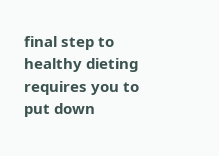final step to healthy dieting requires you to put down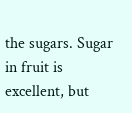the sugars. Sugar in fruit is excellent, but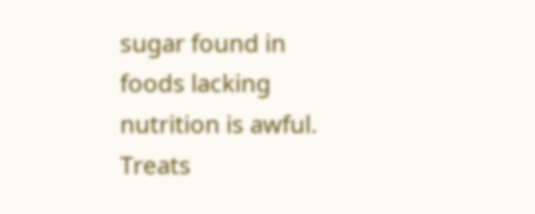sugar found in foods lacking nutrition is awful. Treats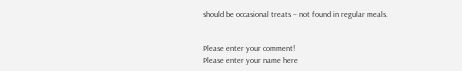should be occasional treats – not found in regular meals.


Please enter your comment!
Please enter your name here